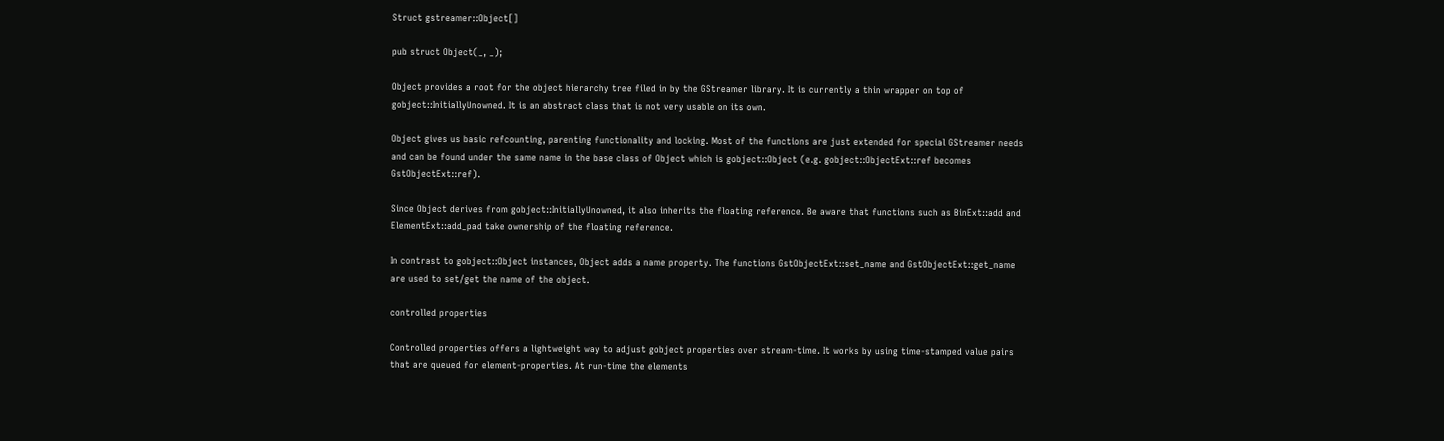Struct gstreamer::Object[]

pub struct Object(_, _);

Object provides a root for the object hierarchy tree filed in by the GStreamer library. It is currently a thin wrapper on top of gobject::InitiallyUnowned. It is an abstract class that is not very usable on its own.

Object gives us basic refcounting, parenting functionality and locking. Most of the functions are just extended for special GStreamer needs and can be found under the same name in the base class of Object which is gobject::Object (e.g. gobject::ObjectExt::ref becomes GstObjectExt::ref).

Since Object derives from gobject::InitiallyUnowned, it also inherits the floating reference. Be aware that functions such as BinExt::add and ElementExt::add_pad take ownership of the floating reference.

In contrast to gobject::Object instances, Object adds a name property. The functions GstObjectExt::set_name and GstObjectExt::get_name are used to set/get the name of the object.

controlled properties

Controlled properties offers a lightweight way to adjust gobject properties over stream-time. It works by using time-stamped value pairs that are queued for element-properties. At run-time the elements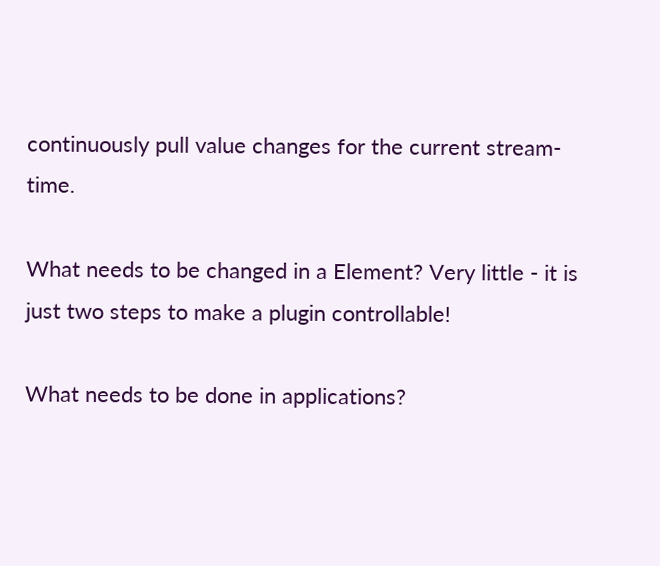continuously pull value changes for the current stream-time.

What needs to be changed in a Element? Very little - it is just two steps to make a plugin controllable!

What needs to be done in applications?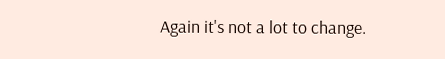Again it's not a lot to change.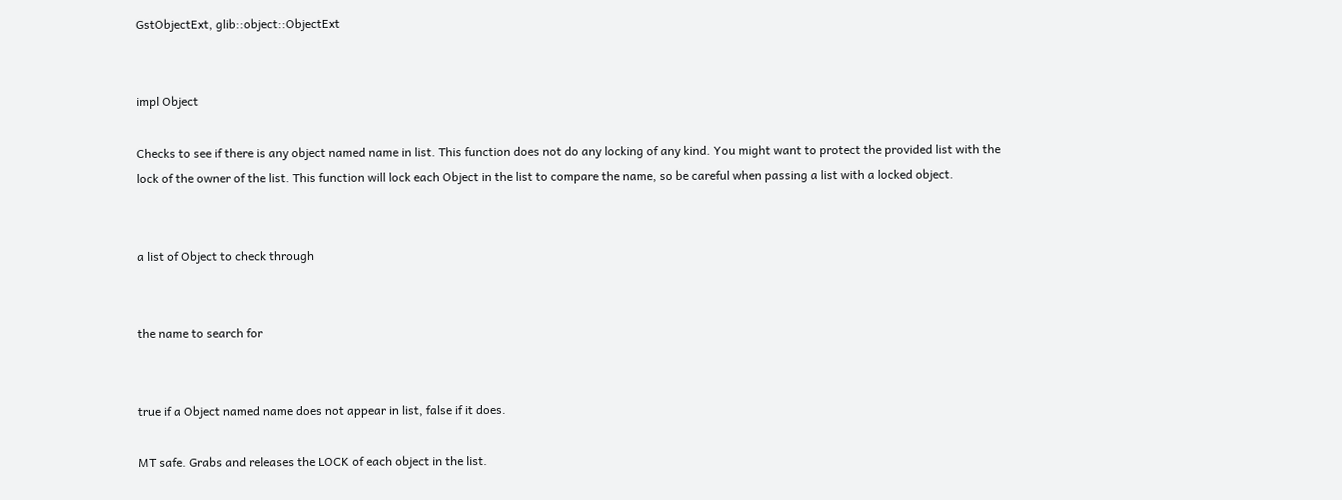GstObjectExt, glib::object::ObjectExt


impl Object

Checks to see if there is any object named name in list. This function does not do any locking of any kind. You might want to protect the provided list with the lock of the owner of the list. This function will lock each Object in the list to compare the name, so be careful when passing a list with a locked object.


a list of Object to check through


the name to search for


true if a Object named name does not appear in list, false if it does.

MT safe. Grabs and releases the LOCK of each object in the list.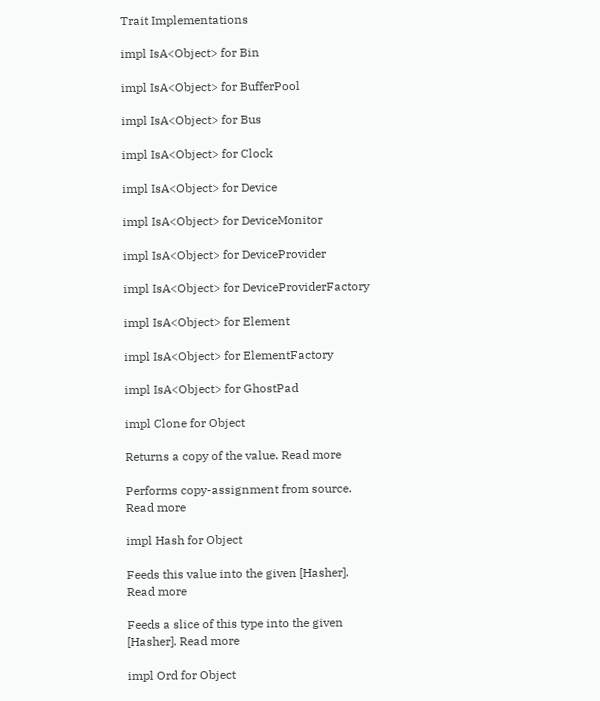Trait Implementations

impl IsA<Object> for Bin

impl IsA<Object> for BufferPool

impl IsA<Object> for Bus

impl IsA<Object> for Clock

impl IsA<Object> for Device

impl IsA<Object> for DeviceMonitor

impl IsA<Object> for DeviceProvider

impl IsA<Object> for DeviceProviderFactory

impl IsA<Object> for Element

impl IsA<Object> for ElementFactory

impl IsA<Object> for GhostPad

impl Clone for Object

Returns a copy of the value. Read more

Performs copy-assignment from source. Read more

impl Hash for Object

Feeds this value into the given [Hasher]. Read more

Feeds a slice of this type into the given [Hasher]. Read more

impl Ord for Object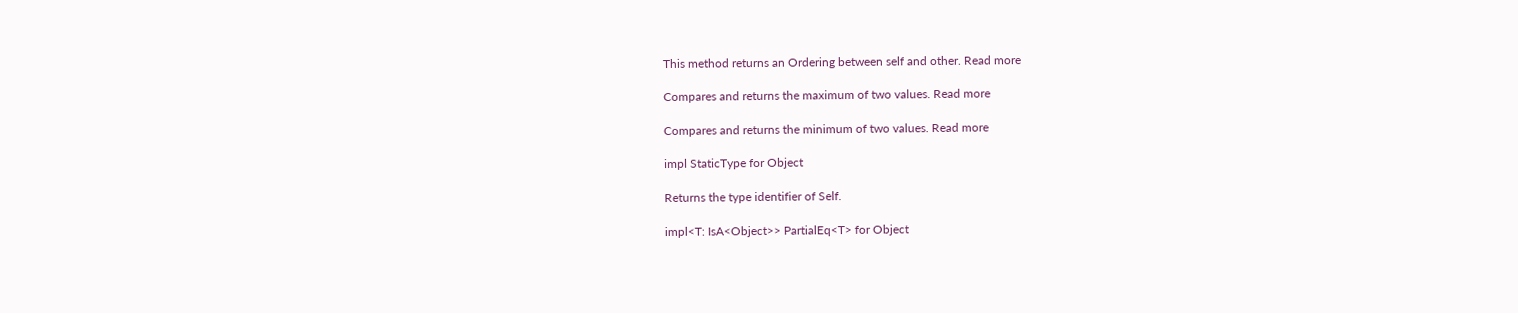This method returns an Ordering between self and other. Read more

Compares and returns the maximum of two values. Read more

Compares and returns the minimum of two values. Read more

impl StaticType for Object

Returns the type identifier of Self.

impl<T: IsA<Object>> PartialEq<T> for Object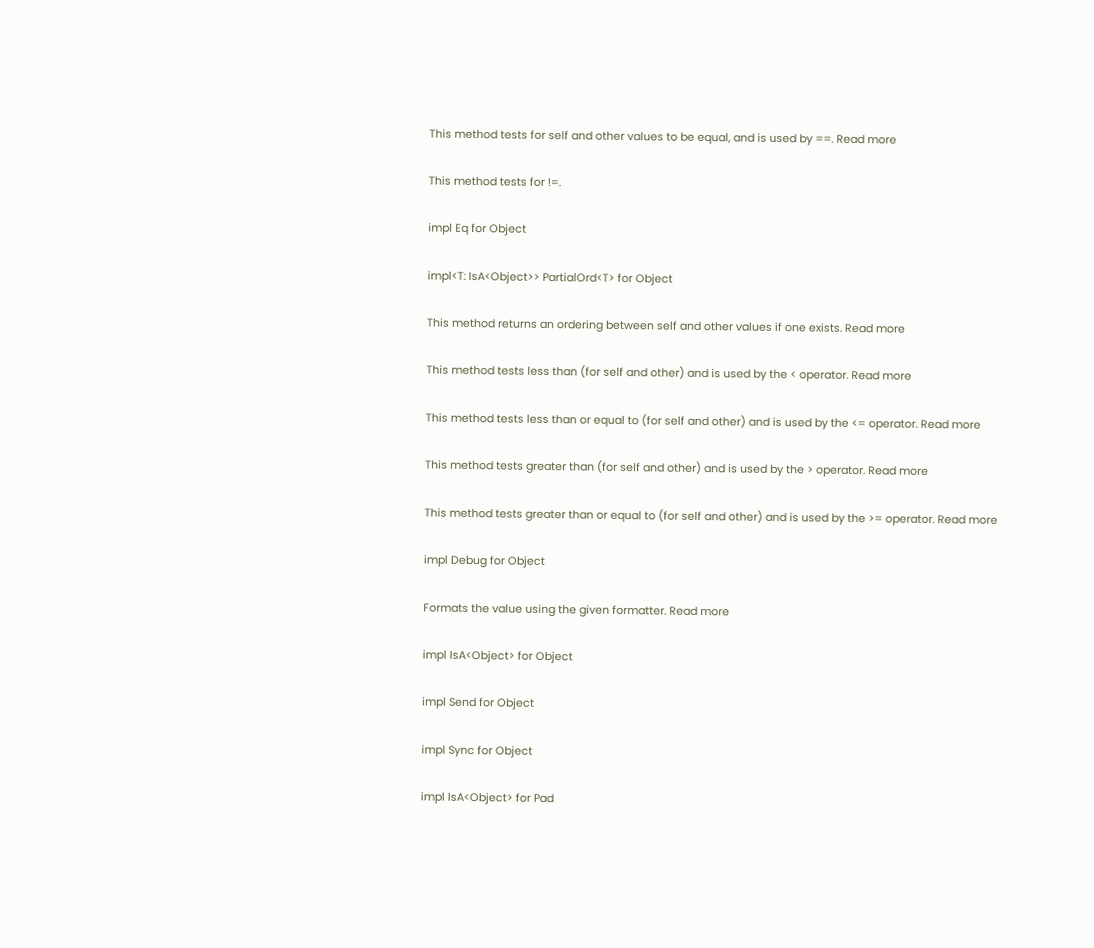This method tests for self and other values to be equal, and is used by ==. Read more

This method tests for !=.

impl Eq for Object

impl<T: IsA<Object>> PartialOrd<T> for Object

This method returns an ordering between self and other values if one exists. Read more

This method tests less than (for self and other) and is used by the < operator. Read more

This method tests less than or equal to (for self and other) and is used by the <= operator. Read more

This method tests greater than (for self and other) and is used by the > operator. Read more

This method tests greater than or equal to (for self and other) and is used by the >= operator. Read more

impl Debug for Object

Formats the value using the given formatter. Read more

impl IsA<Object> for Object

impl Send for Object

impl Sync for Object

impl IsA<Object> for Pad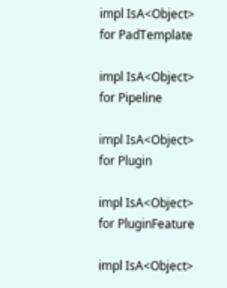impl IsA<Object> for PadTemplate

impl IsA<Object> for Pipeline

impl IsA<Object> for Plugin

impl IsA<Object> for PluginFeature

impl IsA<Object>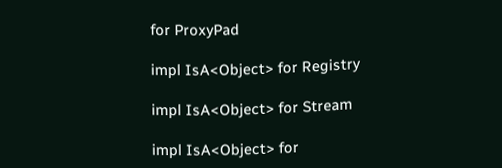for ProxyPad

impl IsA<Object> for Registry

impl IsA<Object> for Stream

impl IsA<Object> for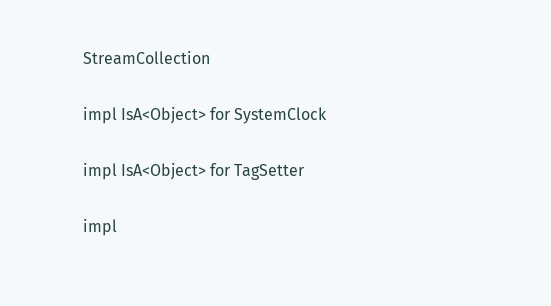StreamCollection

impl IsA<Object> for SystemClock

impl IsA<Object> for TagSetter

impl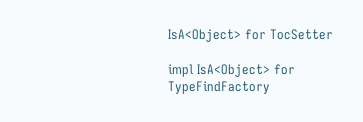IsA<Object> for TocSetter

impl IsA<Object> for TypeFindFactory